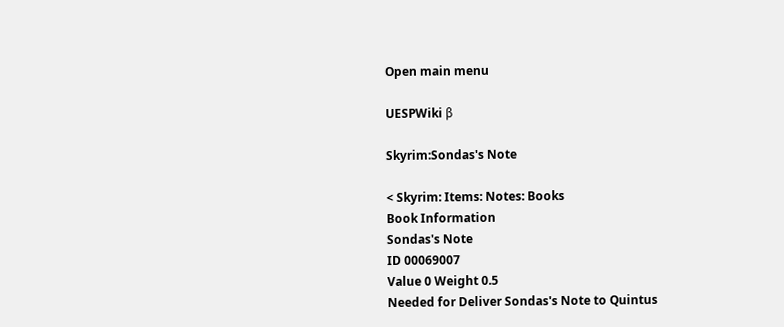Open main menu

UESPWiki β

Skyrim:Sondas's Note

< Skyrim: Items: Notes: Books
Book Information
Sondas's Note
ID 00069007
Value 0 Weight 0.5
Needed for Deliver Sondas's Note to Quintus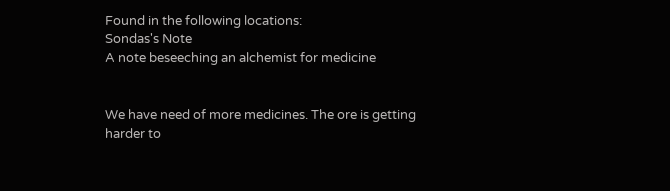Found in the following locations:
Sondas's Note
A note beseeching an alchemist for medicine


We have need of more medicines. The ore is getting harder to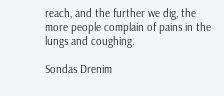reach, and the further we dig, the more people complain of pains in the lungs and coughing.

Sondas Drenim